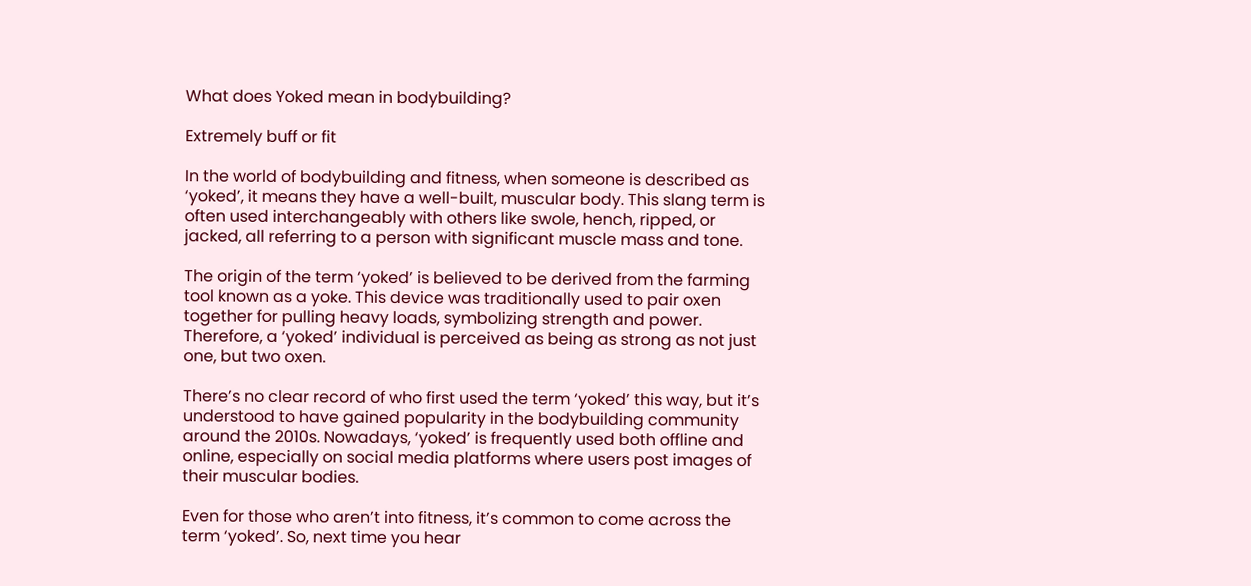What does Yoked mean in bodybuilding?

Extremely buff or fit

In the world of bodybuilding and fitness, when someone is described as ‘yoked’, it means they have a well-built, muscular body. This slang term is often used interchangeably with others like swole, hench, ripped, or jacked, all referring to a person with significant muscle mass and tone.

The origin of the term ‘yoked’ is believed to be derived from the farming tool known as a yoke. This device was traditionally used to pair oxen together for pulling heavy loads, symbolizing strength and power. Therefore, a ‘yoked’ individual is perceived as being as strong as not just one, but two oxen.

There’s no clear record of who first used the term ‘yoked’ this way, but it’s understood to have gained popularity in the bodybuilding community around the 2010s. Nowadays, ‘yoked’ is frequently used both offline and online, especially on social media platforms where users post images of their muscular bodies.

Even for those who aren’t into fitness, it’s common to come across the term ‘yoked’. So, next time you hear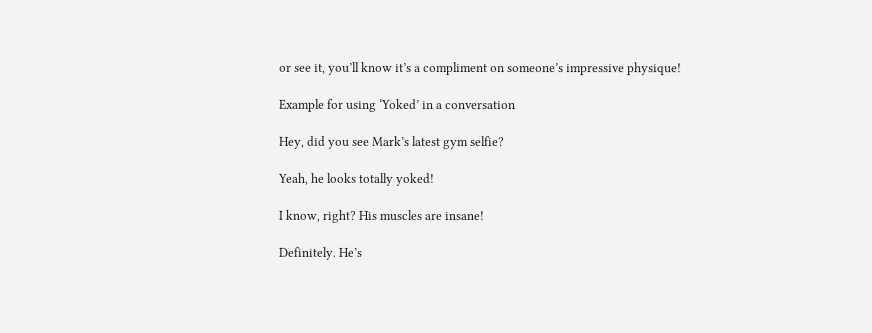or see it, you’ll know it’s a compliment on someone’s impressive physique!

Example for using ‘Yoked’ in a conversation

Hey, did you see Mark’s latest gym selfie?

Yeah, he looks totally yoked!

I know, right? His muscles are insane!

Definitely. He’s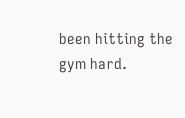been hitting the gym hard.